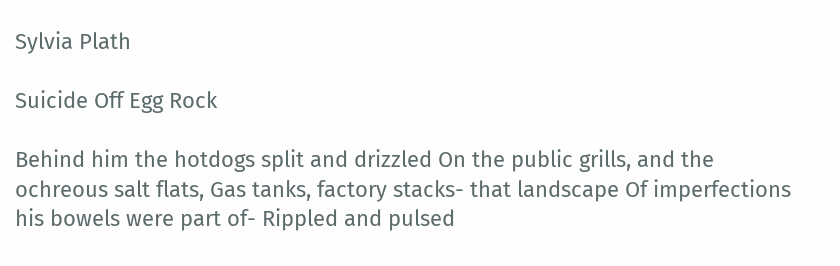Sylvia Plath

Suicide Off Egg Rock

Behind him the hotdogs split and drizzled On the public grills, and the ochreous salt flats, Gas tanks, factory stacks- that landscape Of imperfections his bowels were part of- Rippled and pulsed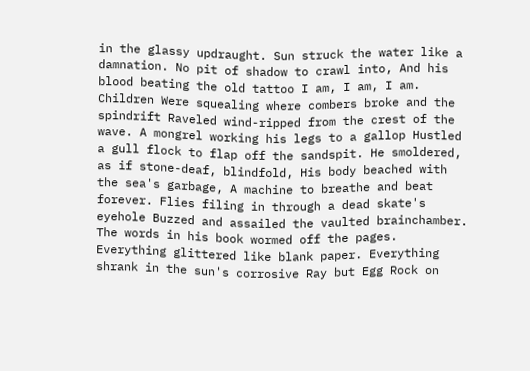in the glassy updraught. Sun struck the water like a damnation. No pit of shadow to crawl into, And his blood beating the old tattoo I am, I am, I am. Children Were squealing where combers broke and the spindrift Raveled wind-ripped from the crest of the wave. A mongrel working his legs to a gallop Hustled a gull flock to flap off the sandspit. He smoldered, as if stone-deaf, blindfold, His body beached with the sea's garbage, A machine to breathe and beat forever. Flies filing in through a dead skate's eyehole Buzzed and assailed the vaulted brainchamber. The words in his book wormed off the pages. Everything glittered like blank paper. Everything shrank in the sun's corrosive Ray but Egg Rock on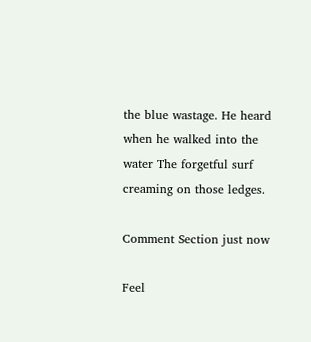the blue wastage. He heard when he walked into the water The forgetful surf creaming on those ledges.

Comment Section just now

Feel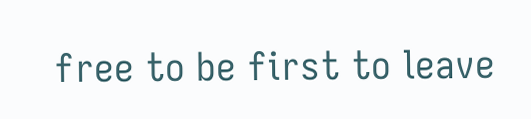free to be first to leave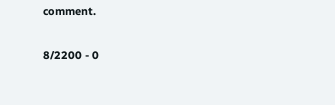comment.

8/2200 - 0